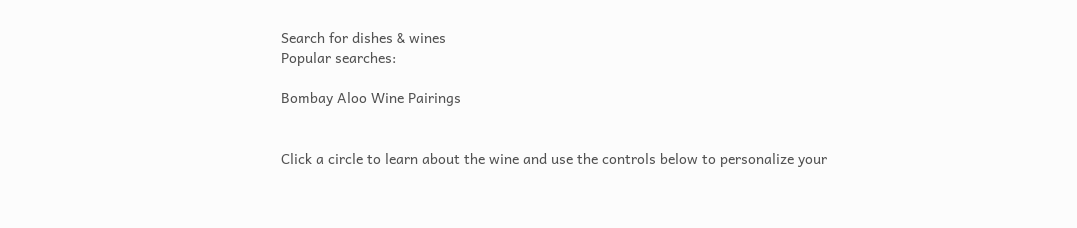Search for dishes & wines
Popular searches:

Bombay Aloo Wine Pairings


Click a circle to learn about the wine and use the controls below to personalize your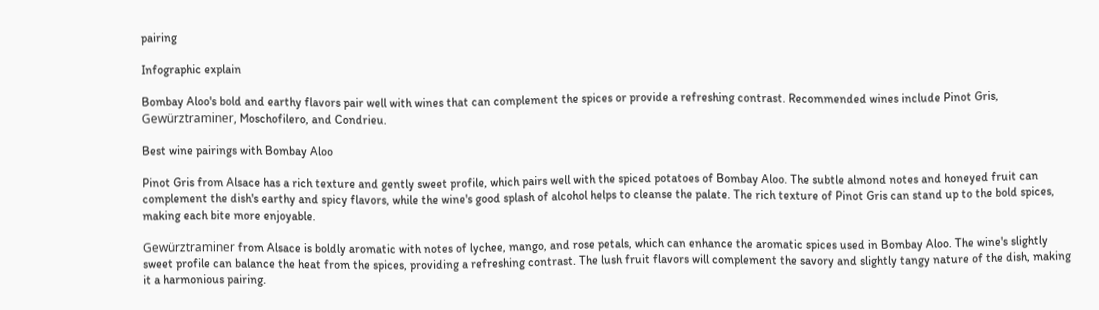pairing

Infographic explain

Bombay Aloo's bold and earthy flavors pair well with wines that can complement the spices or provide a refreshing contrast. Recommended wines include Pinot Gris, Gewürztraminer, Moschofilero, and Condrieu.

Best wine pairings with Bombay Aloo

Pinot Gris from Alsace has a rich texture and gently sweet profile, which pairs well with the spiced potatoes of Bombay Aloo. The subtle almond notes and honeyed fruit can complement the dish's earthy and spicy flavors, while the wine's good splash of alcohol helps to cleanse the palate. The rich texture of Pinot Gris can stand up to the bold spices, making each bite more enjoyable.

Gewürztraminer from Alsace is boldly aromatic with notes of lychee, mango, and rose petals, which can enhance the aromatic spices used in Bombay Aloo. The wine's slightly sweet profile can balance the heat from the spices, providing a refreshing contrast. The lush fruit flavors will complement the savory and slightly tangy nature of the dish, making it a harmonious pairing.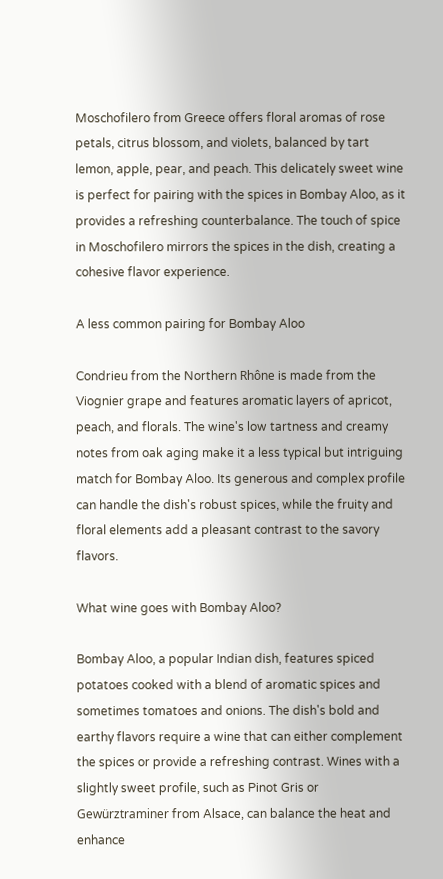Moschofilero from Greece offers floral aromas of rose petals, citrus blossom, and violets, balanced by tart lemon, apple, pear, and peach. This delicately sweet wine is perfect for pairing with the spices in Bombay Aloo, as it provides a refreshing counterbalance. The touch of spice in Moschofilero mirrors the spices in the dish, creating a cohesive flavor experience.

A less common pairing for Bombay Aloo

Condrieu from the Northern Rhône is made from the Viognier grape and features aromatic layers of apricot, peach, and florals. The wine's low tartness and creamy notes from oak aging make it a less typical but intriguing match for Bombay Aloo. Its generous and complex profile can handle the dish's robust spices, while the fruity and floral elements add a pleasant contrast to the savory flavors.

What wine goes with Bombay Aloo?

Bombay Aloo, a popular Indian dish, features spiced potatoes cooked with a blend of aromatic spices and sometimes tomatoes and onions. The dish's bold and earthy flavors require a wine that can either complement the spices or provide a refreshing contrast. Wines with a slightly sweet profile, such as Pinot Gris or Gewürztraminer from Alsace, can balance the heat and enhance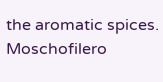the aromatic spices. Moschofilero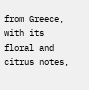from Greece, with its floral and citrus notes,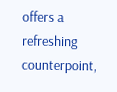offers a refreshing counterpoint,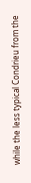while the less typical Condrieu from the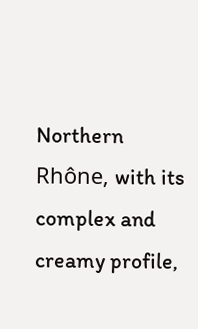Northern Rhône, with its complex and creamy profile,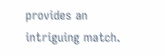provides an intriguing match.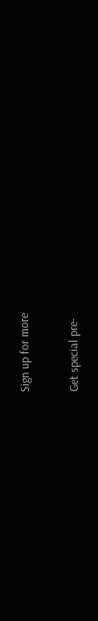Sign up for more

Get special pre-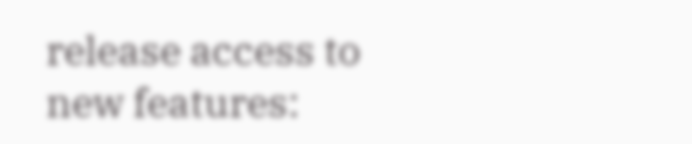release access to new features: